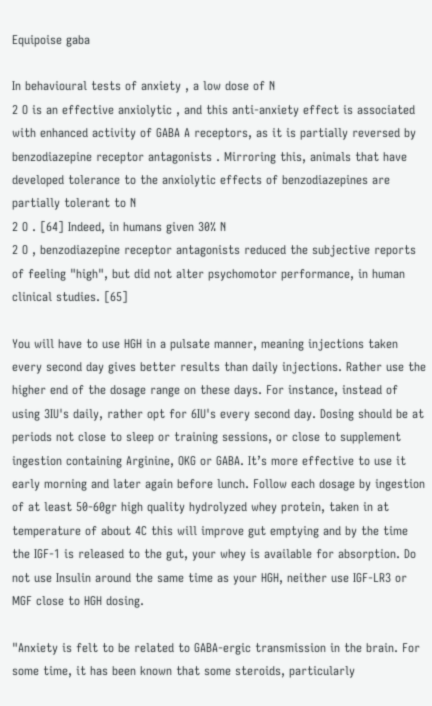Equipoise gaba

In behavioural tests of anxiety , a low dose of N
2 O is an effective anxiolytic , and this anti-anxiety effect is associated with enhanced activity of GABA A receptors, as it is partially reversed by benzodiazepine receptor antagonists . Mirroring this, animals that have developed tolerance to the anxiolytic effects of benzodiazepines are partially tolerant to N
2 O . [64] Indeed, in humans given 30% N
2 O , benzodiazepine receptor antagonists reduced the subjective reports of feeling "high", but did not alter psychomotor performance, in human clinical studies. [65]

You will have to use HGH in a pulsate manner, meaning injections taken every second day gives better results than daily injections. Rather use the higher end of the dosage range on these days. For instance, instead of using 3IU's daily, rather opt for 6IU's every second day. Dosing should be at periods not close to sleep or training sessions, or close to supplement ingestion containing Arginine, OKG or GABA. It’s more effective to use it early morning and later again before lunch. Follow each dosage by ingestion of at least 50-60gr high quality hydrolyzed whey protein, taken in at temperature of about 4C this will improve gut emptying and by the time the IGF-1 is released to the gut, your whey is available for absorption. Do not use Insulin around the same time as your HGH, neither use IGF-LR3 or MGF close to HGH dosing.

"Anxiety is felt to be related to GABA-ergic transmission in the brain. For some time, it has been known that some steroids, particularly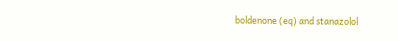boldenone (eq) and stanazolol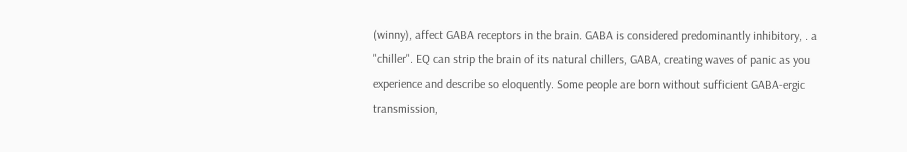(winny), affect GABA receptors in the brain. GABA is considered predominantly inhibitory, . a "chiller". EQ can strip the brain of its natural chillers, GABA, creating waves of panic as you experience and describe so eloquently. Some people are born without sufficient GABA-ergic transmission,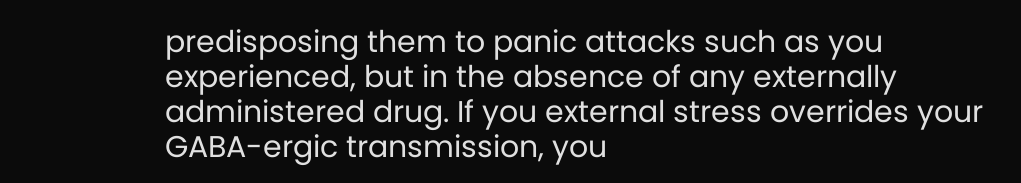predisposing them to panic attacks such as you experienced, but in the absence of any externally administered drug. If you external stress overrides your GABA-ergic transmission, you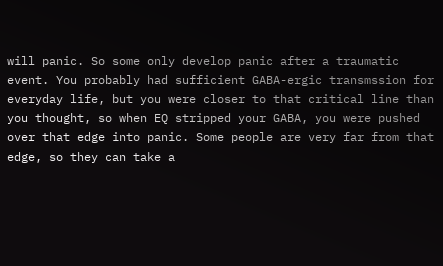will panic. So some only develop panic after a traumatic event. You probably had sufficient GABA-ergic transmssion for everyday life, but you were closer to that critical line than you thought, so when EQ stripped your GABA, you were pushed over that edge into panic. Some people are very far from that edge, so they can take a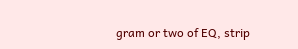gram or two of EQ, strip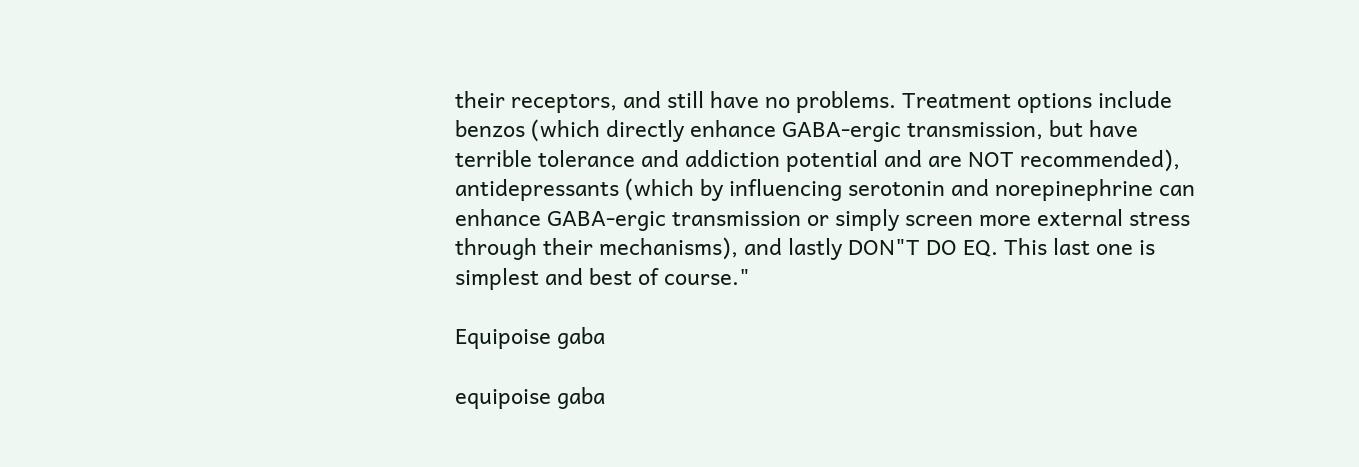their receptors, and still have no problems. Treatment options include benzos (which directly enhance GABA-ergic transmission, but have terrible tolerance and addiction potential and are NOT recommended), antidepressants (which by influencing serotonin and norepinephrine can enhance GABA-ergic transmission or simply screen more external stress through their mechanisms), and lastly DON"T DO EQ. This last one is simplest and best of course."

Equipoise gaba

equipoise gaba